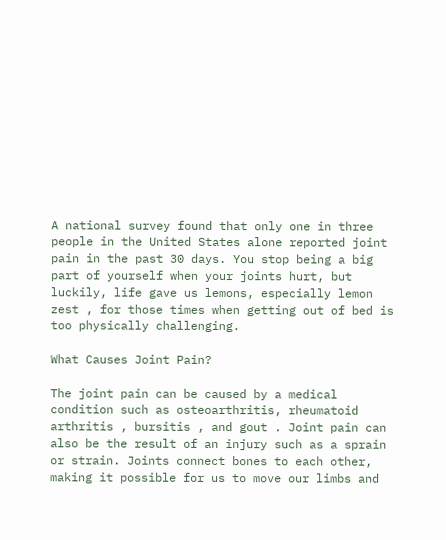A national survey found that only one in three people in the United States alone reported joint pain in the past 30 days. You stop being a big part of yourself when your joints hurt, but luckily, life gave us lemons, especially lemon zest , for those times when getting out of bed is too physically challenging.

What Causes Joint Pain?

The joint pain can be caused by a medical condition such as osteoarthritis, rheumatoid arthritis , bursitis , and gout . Joint pain can also be the result of an injury such as a sprain or strain. Joints connect bones to each other, making it possible for us to move our limbs and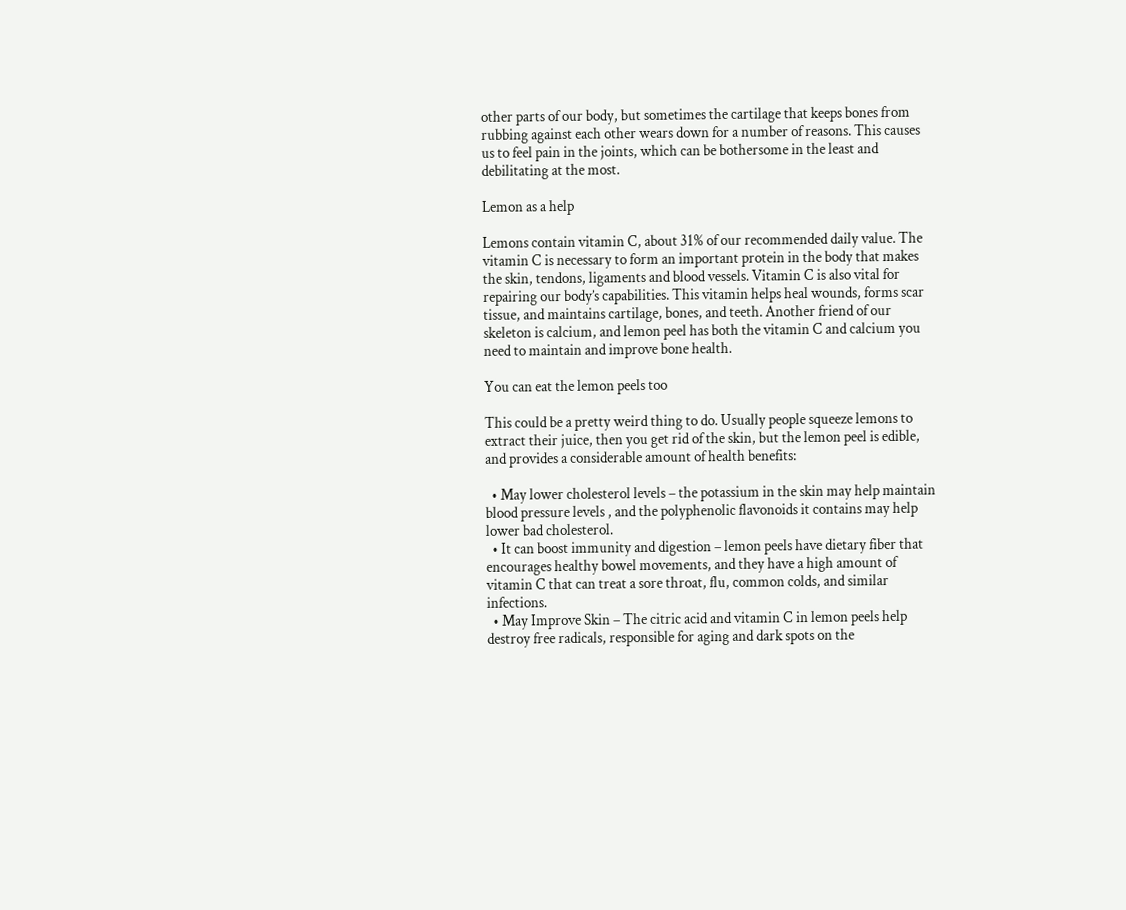other parts of our body, but sometimes the cartilage that keeps bones from rubbing against each other wears down for a number of reasons. This causes us to feel pain in the joints, which can be bothersome in the least and debilitating at the most.

Lemon as a help

Lemons contain vitamin C, about 31% of our recommended daily value. The vitamin C is necessary to form an important protein in the body that makes the skin, tendons, ligaments and blood vessels. Vitamin C is also vital for repairing our body’s capabilities. This vitamin helps heal wounds, forms scar tissue, and maintains cartilage, bones, and teeth. Another friend of our skeleton is calcium, and lemon peel has both the vitamin C and calcium you need to maintain and improve bone health.

You can eat the lemon peels too

This could be a pretty weird thing to do. Usually people squeeze lemons to extract their juice, then you get rid of the skin, but the lemon peel is edible, and provides a considerable amount of health benefits:

  • May lower cholesterol levels – the potassium in the skin may help maintain blood pressure levels , and the polyphenolic flavonoids it contains may help lower bad cholesterol.
  • It can boost immunity and digestion – lemon peels have dietary fiber that encourages healthy bowel movements, and they have a high amount of vitamin C that can treat a sore throat, flu, common colds, and similar infections.
  • May Improve Skin – The citric acid and vitamin C in lemon peels help destroy free radicals, responsible for aging and dark spots on the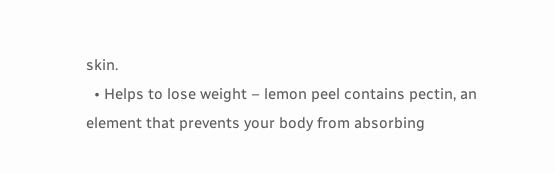skin.
  • Helps to lose weight – lemon peel contains pectin, an element that prevents your body from absorbing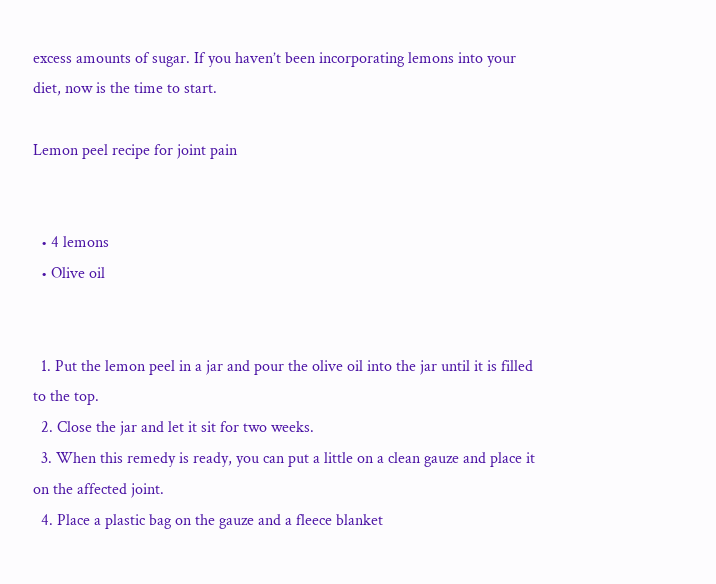excess amounts of sugar. If you haven’t been incorporating lemons into your diet, now is the time to start.

Lemon peel recipe for joint pain


  • 4 lemons
  • Olive oil


  1. Put the lemon peel in a jar and pour the olive oil into the jar until it is filled to the top.
  2. Close the jar and let it sit for two weeks.
  3. When this remedy is ready, you can put a little on a clean gauze and place it on the affected joint.
  4. Place a plastic bag on the gauze and a fleece blanket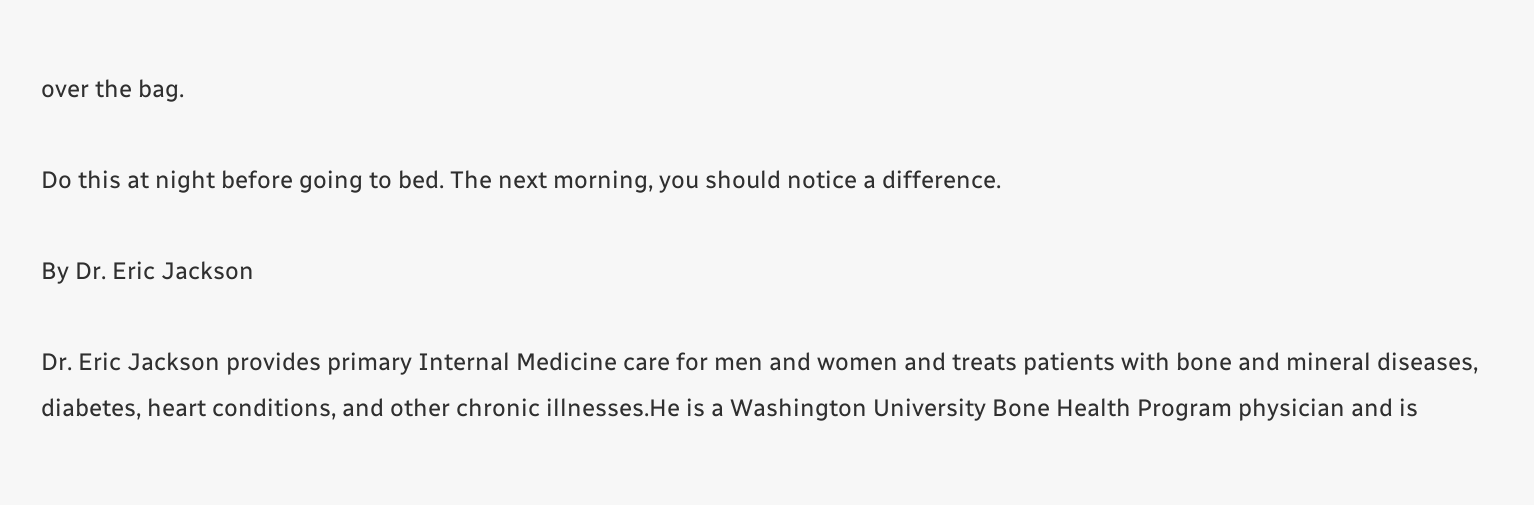over the bag.

Do this at night before going to bed. The next morning, you should notice a difference.

By Dr. Eric Jackson

Dr. Eric Jackson provides primary Internal Medicine care for men and women and treats patients with bone and mineral diseases, diabetes, heart conditions, and other chronic illnesses.He is a Washington University Bone Health Program physician and is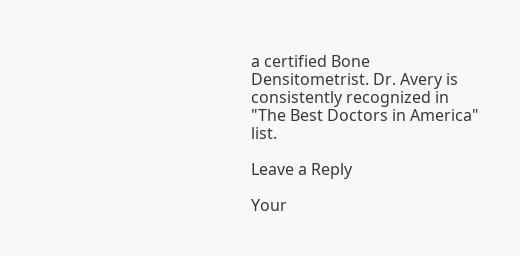a certified Bone Densitometrist. Dr. Avery is consistently recognized in "The Best Doctors in America" list.

Leave a Reply

Your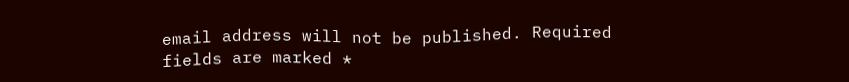email address will not be published. Required fields are marked *